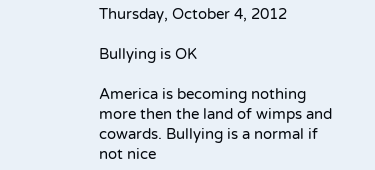Thursday, October 4, 2012

Bullying is OK

America is becoming nothing more then the land of wimps and cowards. Bullying is a normal if not nice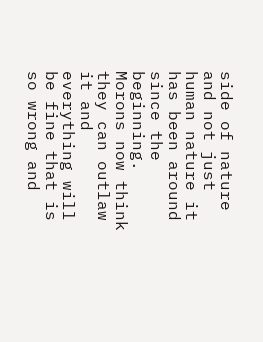side of nature and not just human nature it has been around since the beginning. Morons now think they can outlaw it and everything will be fine that is so wrong and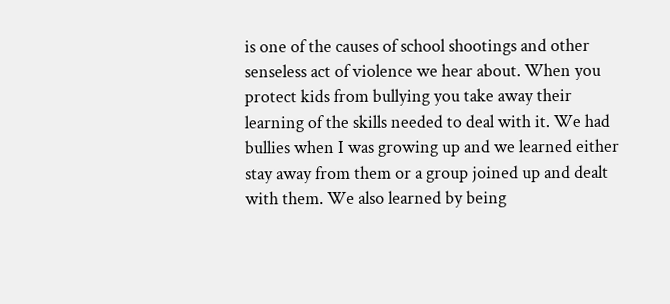is one of the causes of school shootings and other senseless act of violence we hear about. When you protect kids from bullying you take away their learning of the skills needed to deal with it. We had bullies when I was growing up and we learned either stay away from them or a group joined up and dealt with them. We also learned by being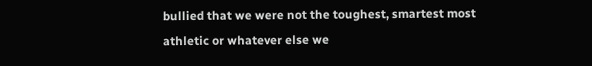bullied that we were not the toughest, smartest most athletic or whatever else we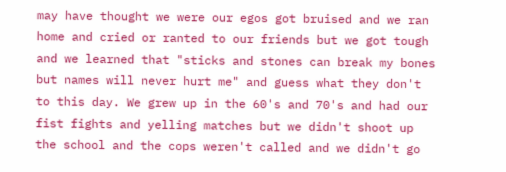may have thought we were our egos got bruised and we ran home and cried or ranted to our friends but we got tough and we learned that "sticks and stones can break my bones but names will never hurt me" and guess what they don't to this day. We grew up in the 60's and 70's and had our fist fights and yelling matches but we didn't shoot up the school and the cops weren't called and we didn't go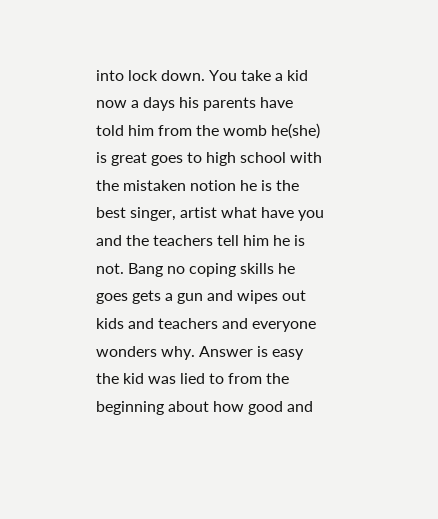into lock down. You take a kid now a days his parents have told him from the womb he(she) is great goes to high school with the mistaken notion he is the best singer, artist what have you and the teachers tell him he is not. Bang no coping skills he goes gets a gun and wipes out kids and teachers and everyone wonders why. Answer is easy the kid was lied to from the beginning about how good and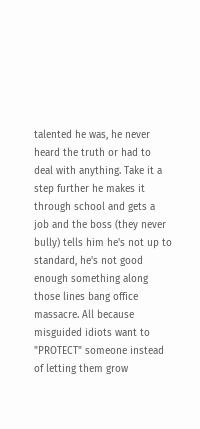talented he was, he never heard the truth or had to deal with anything. Take it a step further he makes it through school and gets a job and the boss (they never bully) tells him he's not up to standard, he's not good enough something along those lines bang office massacre. All because misguided idiots want to "PROTECT" someone instead of letting them grow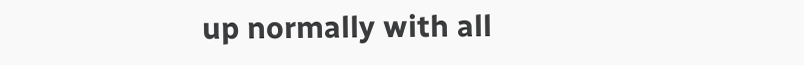up normally with all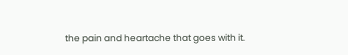the pain and heartache that goes with it.